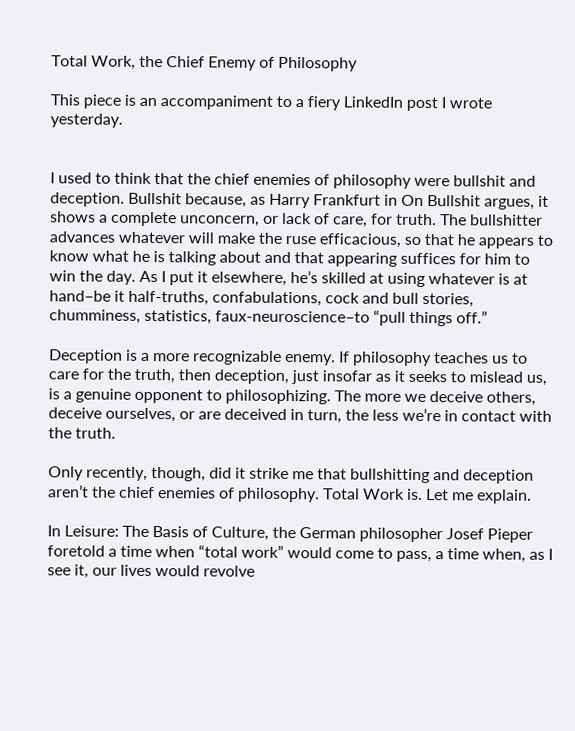Total Work, the Chief Enemy of Philosophy

This piece is an accompaniment to a fiery LinkedIn post I wrote yesterday.


I used to think that the chief enemies of philosophy were bullshit and deception. Bullshit because, as Harry Frankfurt in On Bullshit argues, it shows a complete unconcern, or lack of care, for truth. The bullshitter advances whatever will make the ruse efficacious, so that he appears to know what he is talking about and that appearing suffices for him to win the day. As I put it elsewhere, he’s skilled at using whatever is at hand–be it half-truths, confabulations, cock and bull stories, chumminess, statistics, faux-neuroscience–to “pull things off.”

Deception is a more recognizable enemy. If philosophy teaches us to care for the truth, then deception, just insofar as it seeks to mislead us, is a genuine opponent to philosophizing. The more we deceive others, deceive ourselves, or are deceived in turn, the less we’re in contact with the truth.

Only recently, though, did it strike me that bullshitting and deception aren’t the chief enemies of philosophy. Total Work is. Let me explain.

In Leisure: The Basis of Culture, the German philosopher Josef Pieper foretold a time when “total work” would come to pass, a time when, as I see it, our lives would revolve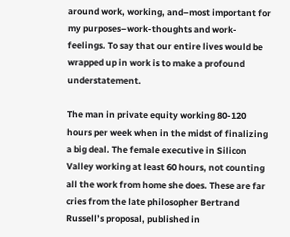around work, working, and–most important for my purposes–work-thoughts and work-feelings. To say that our entire lives would be wrapped up in work is to make a profound understatement.

The man in private equity working 80-120 hours per week when in the midst of finalizing a big deal. The female executive in Silicon Valley working at least 60 hours, not counting all the work from home she does. These are far cries from the late philosopher Bertrand Russell’s proposal, published in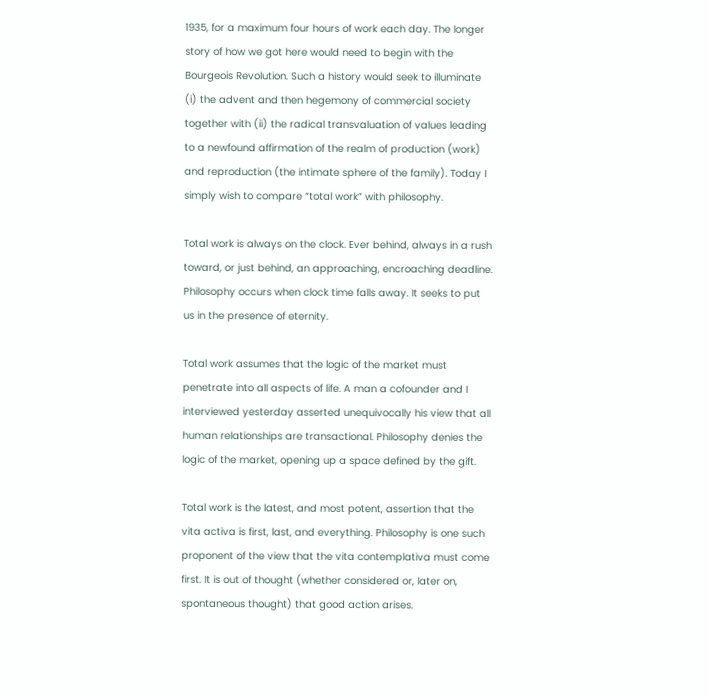1935, for a maximum four hours of work each day. The longer story of how we got here would need to begin with the Bourgeois Revolution. Such a history would seek to illuminate (i) the advent and then hegemony of commercial society together with (ii) the radical transvaluation of values leading to a newfound affirmation of the realm of production (work) and reproduction (the intimate sphere of the family). Today I simply wish to compare “total work” with philosophy.

Total work is always on the clock. Ever behind, always in a rush toward, or just behind, an approaching, encroaching deadline. Philosophy occurs when clock time falls away. It seeks to put us in the presence of eternity.

Total work assumes that the logic of the market must penetrate into all aspects of life. A man a cofounder and I interviewed yesterday asserted unequivocally his view that all human relationships are transactional. Philosophy denies the logic of the market, opening up a space defined by the gift.

Total work is the latest, and most potent, assertion that the vita activa is first, last, and everything. Philosophy is one such proponent of the view that the vita contemplativa must come first. It is out of thought (whether considered or, later on, spontaneous thought) that good action arises.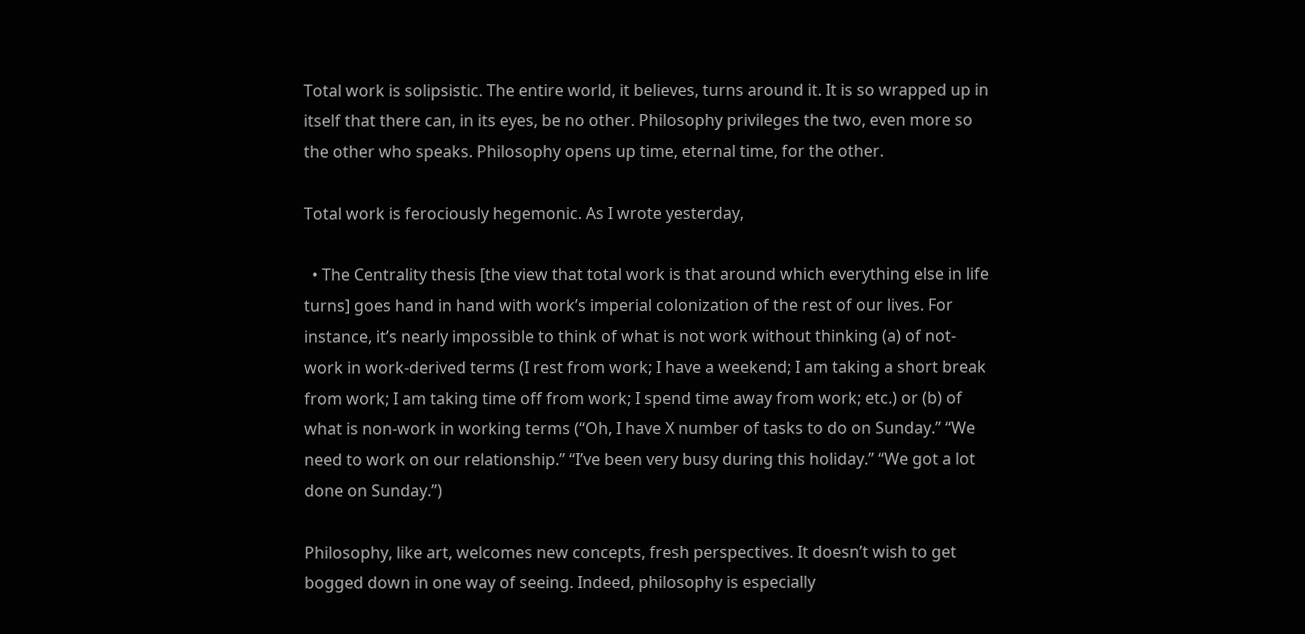Total work is solipsistic. The entire world, it believes, turns around it. It is so wrapped up in itself that there can, in its eyes, be no other. Philosophy privileges the two, even more so the other who speaks. Philosophy opens up time, eternal time, for the other.

Total work is ferociously hegemonic. As I wrote yesterday,

  • The Centrality thesis [the view that total work is that around which everything else in life turns] goes hand in hand with work’s imperial colonization of the rest of our lives. For instance, it’s nearly impossible to think of what is not work without thinking (a) of not-work in work-derived terms (I rest from work; I have a weekend; I am taking a short break from work; I am taking time off from work; I spend time away from work; etc.) or (b) of what is non-work in working terms (“Oh, I have X number of tasks to do on Sunday.” “We need to work on our relationship.” “I’ve been very busy during this holiday.” “We got a lot done on Sunday.”)

Philosophy, like art, welcomes new concepts, fresh perspectives. It doesn’t wish to get bogged down in one way of seeing. Indeed, philosophy is especially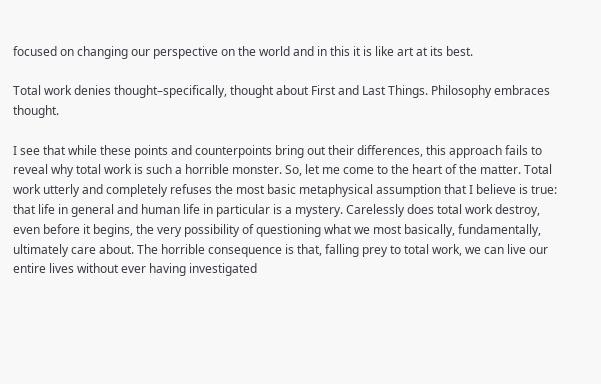focused on changing our perspective on the world and in this it is like art at its best.

Total work denies thought–specifically, thought about First and Last Things. Philosophy embraces thought.

I see that while these points and counterpoints bring out their differences, this approach fails to reveal why total work is such a horrible monster. So, let me come to the heart of the matter. Total work utterly and completely refuses the most basic metaphysical assumption that I believe is true: that life in general and human life in particular is a mystery. Carelessly does total work destroy, even before it begins, the very possibility of questioning what we most basically, fundamentally, ultimately care about. The horrible consequence is that, falling prey to total work, we can live our entire lives without ever having investigated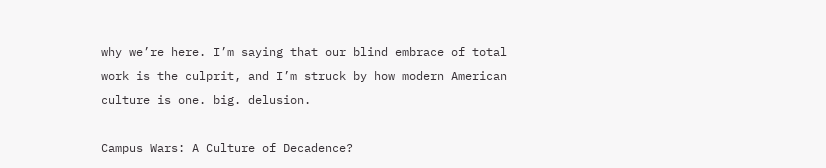why we’re here. I’m saying that our blind embrace of total work is the culprit, and I’m struck by how modern American culture is one. big. delusion.

Campus Wars: A Culture of Decadence?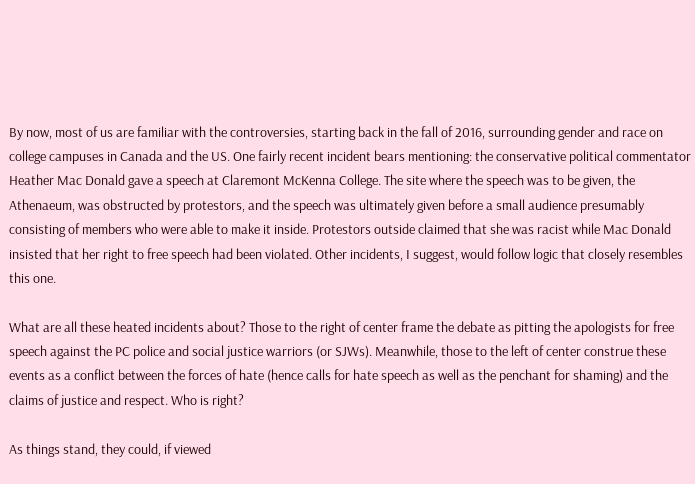By now, most of us are familiar with the controversies, starting back in the fall of 2016, surrounding gender and race on college campuses in Canada and the US. One fairly recent incident bears mentioning: the conservative political commentator Heather Mac Donald gave a speech at Claremont McKenna College. The site where the speech was to be given, the Athenaeum, was obstructed by protestors, and the speech was ultimately given before a small audience presumably consisting of members who were able to make it inside. Protestors outside claimed that she was racist while Mac Donald insisted that her right to free speech had been violated. Other incidents, I suggest, would follow logic that closely resembles this one.

What are all these heated incidents about? Those to the right of center frame the debate as pitting the apologists for free speech against the PC police and social justice warriors (or SJWs). Meanwhile, those to the left of center construe these events as a conflict between the forces of hate (hence calls for hate speech as well as the penchant for shaming) and the claims of justice and respect. Who is right?

As things stand, they could, if viewed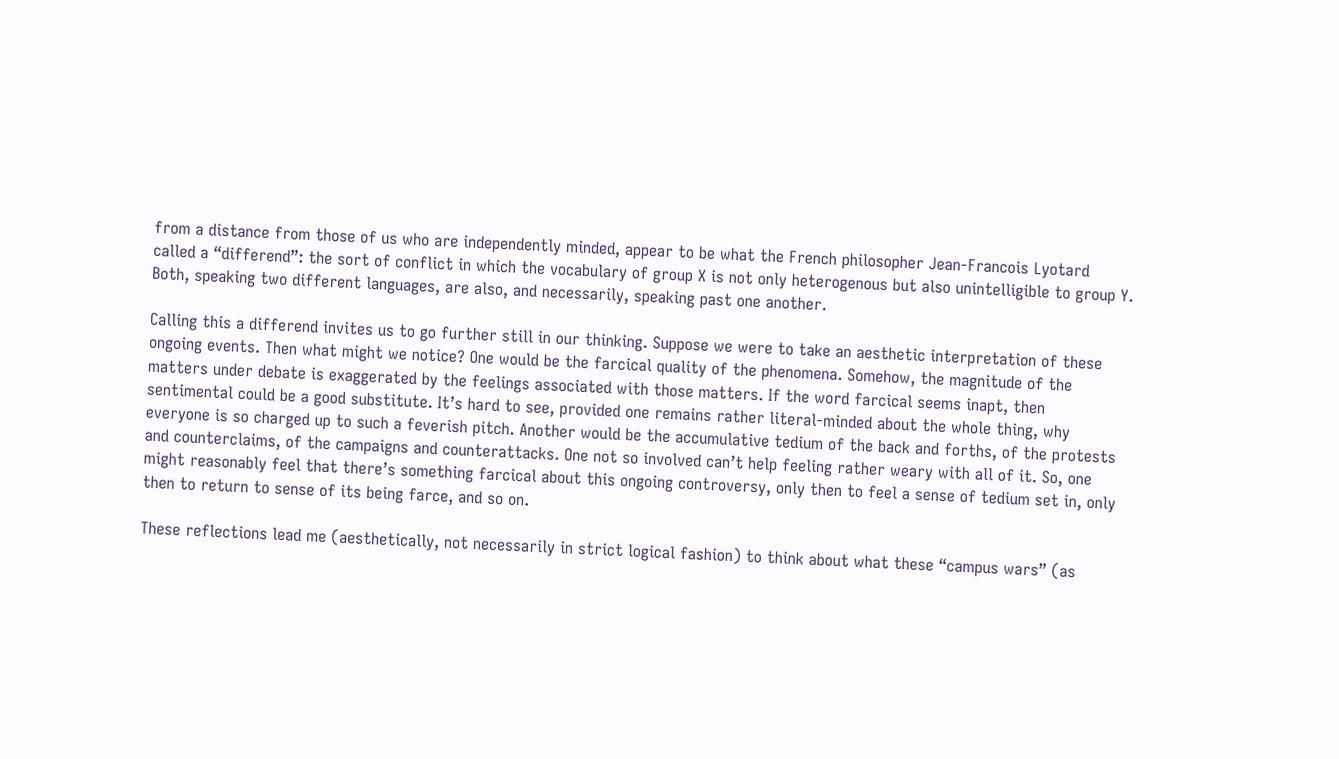from a distance from those of us who are independently minded, appear to be what the French philosopher Jean-Francois Lyotard called a “differend”: the sort of conflict in which the vocabulary of group X is not only heterogenous but also unintelligible to group Y. Both, speaking two different languages, are also, and necessarily, speaking past one another.

Calling this a differend invites us to go further still in our thinking. Suppose we were to take an aesthetic interpretation of these ongoing events. Then what might we notice? One would be the farcical quality of the phenomena. Somehow, the magnitude of the matters under debate is exaggerated by the feelings associated with those matters. If the word farcical seems inapt, then sentimental could be a good substitute. It’s hard to see, provided one remains rather literal-minded about the whole thing, why everyone is so charged up to such a feverish pitch. Another would be the accumulative tedium of the back and forths, of the protests and counterclaims, of the campaigns and counterattacks. One not so involved can’t help feeling rather weary with all of it. So, one might reasonably feel that there’s something farcical about this ongoing controversy, only then to feel a sense of tedium set in, only then to return to sense of its being farce, and so on.

These reflections lead me (aesthetically, not necessarily in strict logical fashion) to think about what these “campus wars” (as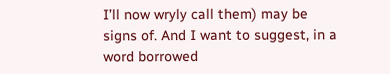I’ll now wryly call them) may be signs of. And I want to suggest, in a word borrowed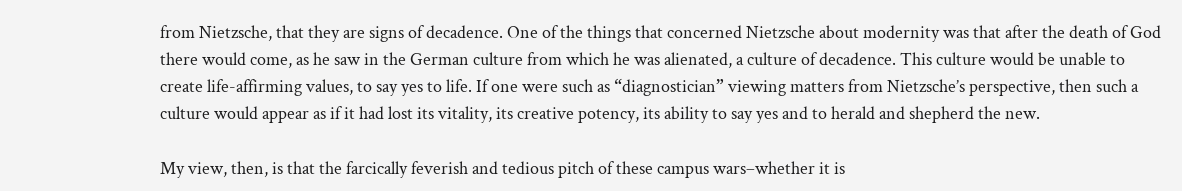from Nietzsche, that they are signs of decadence. One of the things that concerned Nietzsche about modernity was that after the death of God there would come, as he saw in the German culture from which he was alienated, a culture of decadence. This culture would be unable to create life-affirming values, to say yes to life. If one were such as “diagnostician” viewing matters from Nietzsche’s perspective, then such a culture would appear as if it had lost its vitality, its creative potency, its ability to say yes and to herald and shepherd the new.

My view, then, is that the farcically feverish and tedious pitch of these campus wars–whether it is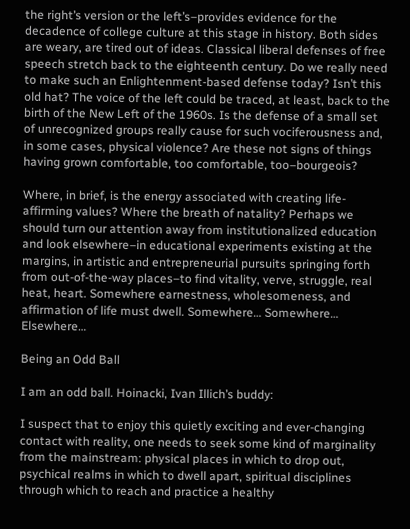the right’s version or the left’s–provides evidence for the decadence of college culture at this stage in history. Both sides are weary, are tired out of ideas. Classical liberal defenses of free speech stretch back to the eighteenth century. Do we really need to make such an Enlightenment-based defense today? Isn’t this old hat? The voice of the left could be traced, at least, back to the birth of the New Left of the 1960s. Is the defense of a small set of unrecognized groups really cause for such vociferousness and, in some cases, physical violence? Are these not signs of things having grown comfortable, too comfortable, too–bourgeois?

Where, in brief, is the energy associated with creating life-affirming values? Where the breath of natality? Perhaps we should turn our attention away from institutionalized education and look elsewhere–in educational experiments existing at the margins, in artistic and entrepreneurial pursuits springing forth from out-of-the-way places–to find vitality, verve, struggle, real heat, heart. Somewhere earnestness, wholesomeness, and affirmation of life must dwell. Somewhere… Somewhere… Elsewhere…

Being an Odd Ball

I am an odd ball. Hoinacki, Ivan Illich’s buddy:

I suspect that to enjoy this quietly exciting and ever-changing contact with reality, one needs to seek some kind of marginality from the mainstream: physical places in which to drop out, psychical realms in which to dwell apart, spiritual disciplines through which to reach and practice a healthy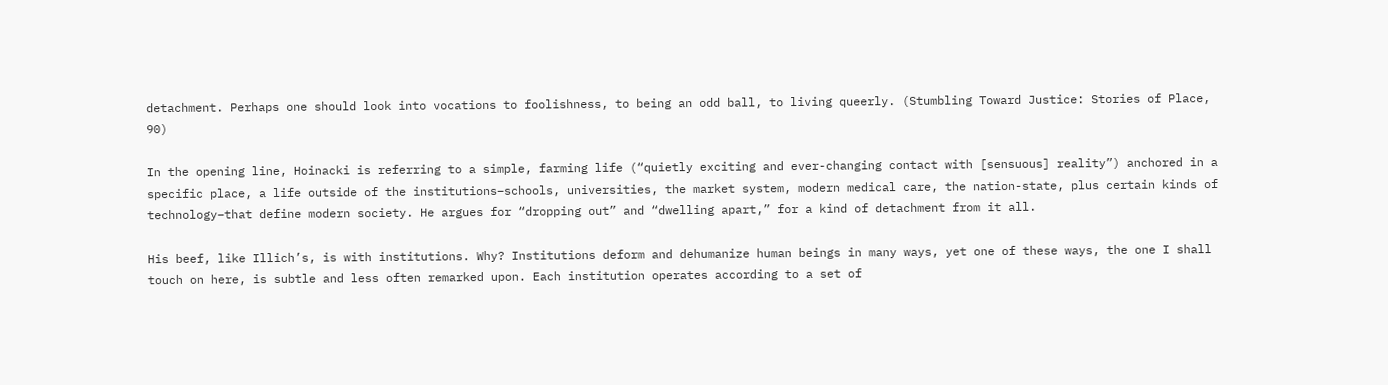detachment. Perhaps one should look into vocations to foolishness, to being an odd ball, to living queerly. (Stumbling Toward Justice: Stories of Place, 90)

In the opening line, Hoinacki is referring to a simple, farming life (“quietly exciting and ever-changing contact with [sensuous] reality”) anchored in a specific place, a life outside of the institutions–schools, universities, the market system, modern medical care, the nation-state, plus certain kinds of technology–that define modern society. He argues for “dropping out” and “dwelling apart,” for a kind of detachment from it all.

His beef, like Illich’s, is with institutions. Why? Institutions deform and dehumanize human beings in many ways, yet one of these ways, the one I shall touch on here, is subtle and less often remarked upon. Each institution operates according to a set of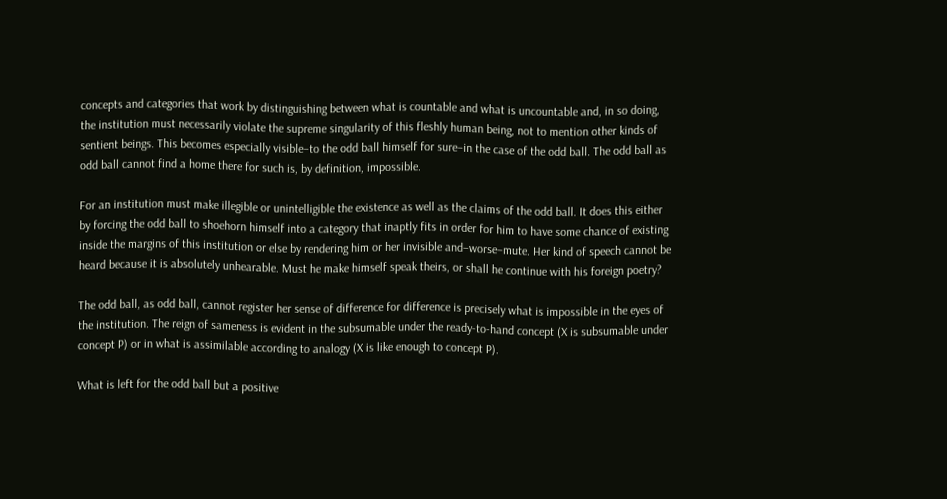concepts and categories that work by distinguishing between what is countable and what is uncountable and, in so doing, the institution must necessarily violate the supreme singularity of this fleshly human being, not to mention other kinds of sentient beings. This becomes especially visible–to the odd ball himself for sure–in the case of the odd ball. The odd ball as odd ball cannot find a home there for such is, by definition, impossible.

For an institution must make illegible or unintelligible the existence as well as the claims of the odd ball. It does this either by forcing the odd ball to shoehorn himself into a category that inaptly fits in order for him to have some chance of existing inside the margins of this institution or else by rendering him or her invisible and–worse–mute. Her kind of speech cannot be heard because it is absolutely unhearable. Must he make himself speak theirs, or shall he continue with his foreign poetry?

The odd ball, as odd ball, cannot register her sense of difference for difference is precisely what is impossible in the eyes of the institution. The reign of sameness is evident in the subsumable under the ready-to-hand concept (X is subsumable under concept P) or in what is assimilable according to analogy (X is like enough to concept P).

What is left for the odd ball but a positive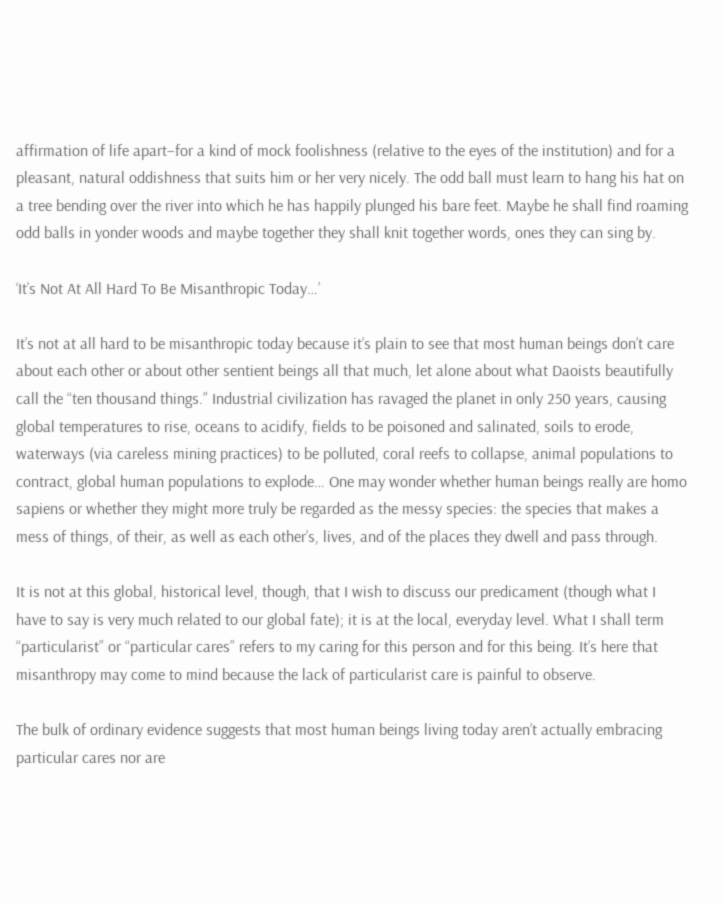affirmation of life apart–for a kind of mock foolishness (relative to the eyes of the institution) and for a pleasant, natural oddishness that suits him or her very nicely. The odd ball must learn to hang his hat on a tree bending over the river into which he has happily plunged his bare feet. Maybe he shall find roaming odd balls in yonder woods and maybe together they shall knit together words, ones they can sing by.

‘It’s Not At All Hard To Be Misanthropic Today…’

It’s not at all hard to be misanthropic today because it’s plain to see that most human beings don’t care about each other or about other sentient beings all that much, let alone about what Daoists beautifully call the “ten thousand things.” Industrial civilization has ravaged the planet in only 250 years, causing global temperatures to rise, oceans to acidify, fields to be poisoned and salinated, soils to erode, waterways (via careless mining practices) to be polluted, coral reefs to collapse, animal populations to contract, global human populations to explode… One may wonder whether human beings really are homo sapiens or whether they might more truly be regarded as the messy species: the species that makes a mess of things, of their, as well as each other’s, lives, and of the places they dwell and pass through.

It is not at this global, historical level, though, that I wish to discuss our predicament (though what I have to say is very much related to our global fate); it is at the local, everyday level. What I shall term “particularist” or “particular cares” refers to my caring for this person and for this being. It’s here that misanthropy may come to mind because the lack of particularist care is painful to observe.

The bulk of ordinary evidence suggests that most human beings living today aren’t actually embracing particular cares nor are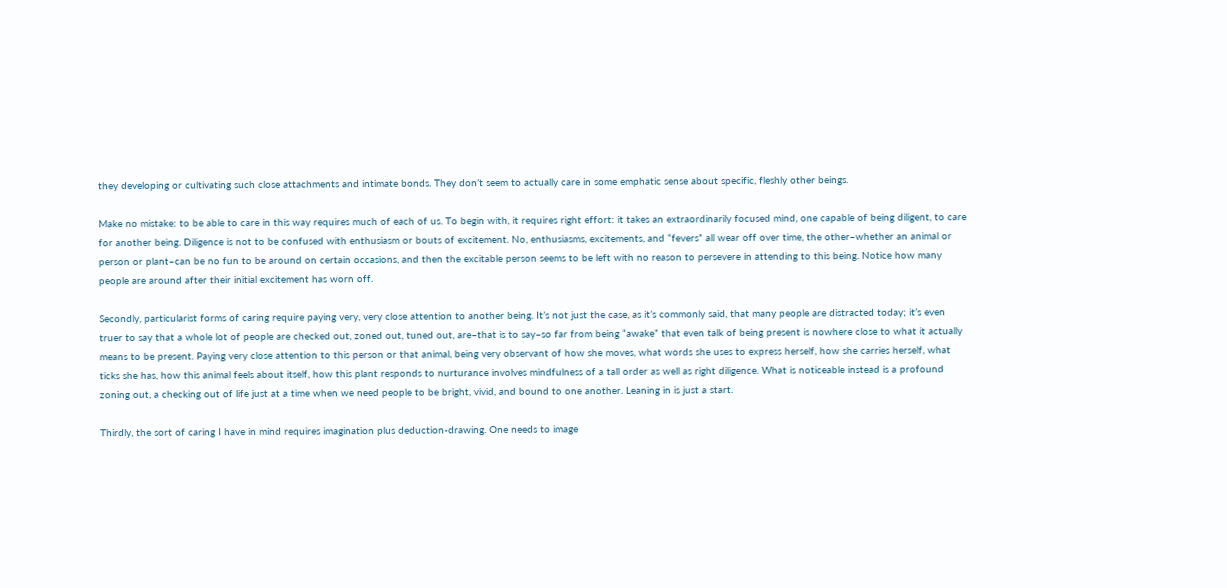they developing or cultivating such close attachments and intimate bonds. They don’t seem to actually care in some emphatic sense about specific, fleshly other beings.

Make no mistake: to be able to care in this way requires much of each of us. To begin with, it requires right effort: it takes an extraordinarily focused mind, one capable of being diligent, to care for another being. Diligence is not to be confused with enthusiasm or bouts of excitement. No, enthusiasms, excitements, and “fevers” all wear off over time, the other–whether an animal or person or plant–can be no fun to be around on certain occasions, and then the excitable person seems to be left with no reason to persevere in attending to this being. Notice how many people are around after their initial excitement has worn off.

Secondly, particularist forms of caring require paying very, very close attention to another being. It’s not just the case, as it’s commonly said, that many people are distracted today; it’s even truer to say that a whole lot of people are checked out, zoned out, tuned out, are–that is to say–so far from being “awake” that even talk of being present is nowhere close to what it actually means to be present. Paying very close attention to this person or that animal, being very observant of how she moves, what words she uses to express herself, how she carries herself, what ticks she has, how this animal feels about itself, how this plant responds to nurturance involves mindfulness of a tall order as well as right diligence. What is noticeable instead is a profound zoning out, a checking out of life just at a time when we need people to be bright, vivid, and bound to one another. Leaning in is just a start.

Thirdly, the sort of caring I have in mind requires imagination plus deduction-drawing. One needs to image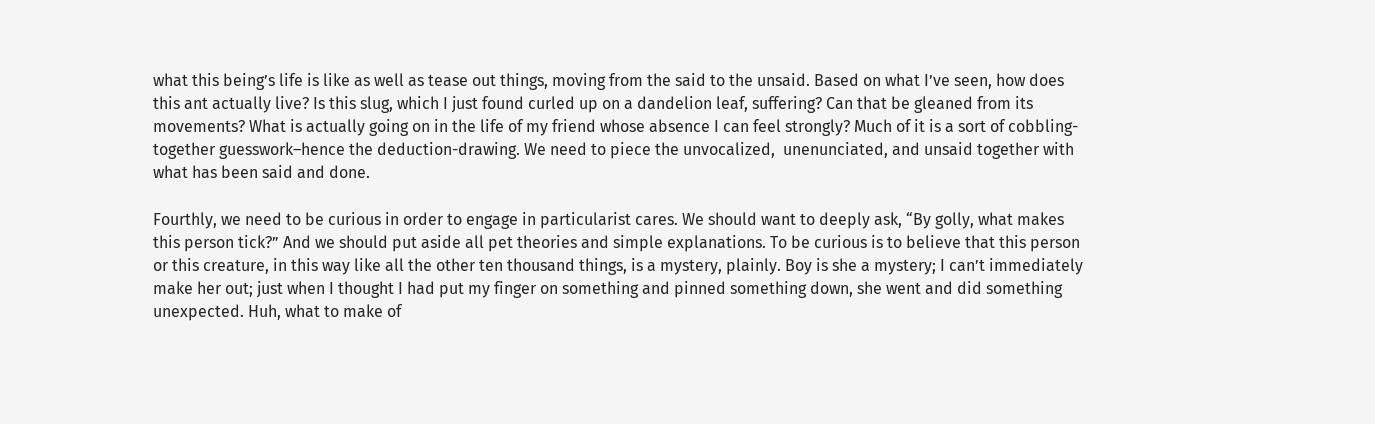what this being’s life is like as well as tease out things, moving from the said to the unsaid. Based on what I’ve seen, how does this ant actually live? Is this slug, which I just found curled up on a dandelion leaf, suffering? Can that be gleaned from its movements? What is actually going on in the life of my friend whose absence I can feel strongly? Much of it is a sort of cobbling-together guesswork–hence the deduction-drawing. We need to piece the unvocalized,  unenunciated, and unsaid together with what has been said and done.

Fourthly, we need to be curious in order to engage in particularist cares. We should want to deeply ask, “By golly, what makes this person tick?” And we should put aside all pet theories and simple explanations. To be curious is to believe that this person or this creature, in this way like all the other ten thousand things, is a mystery, plainly. Boy is she a mystery; I can’t immediately make her out; just when I thought I had put my finger on something and pinned something down, she went and did something unexpected. Huh, what to make of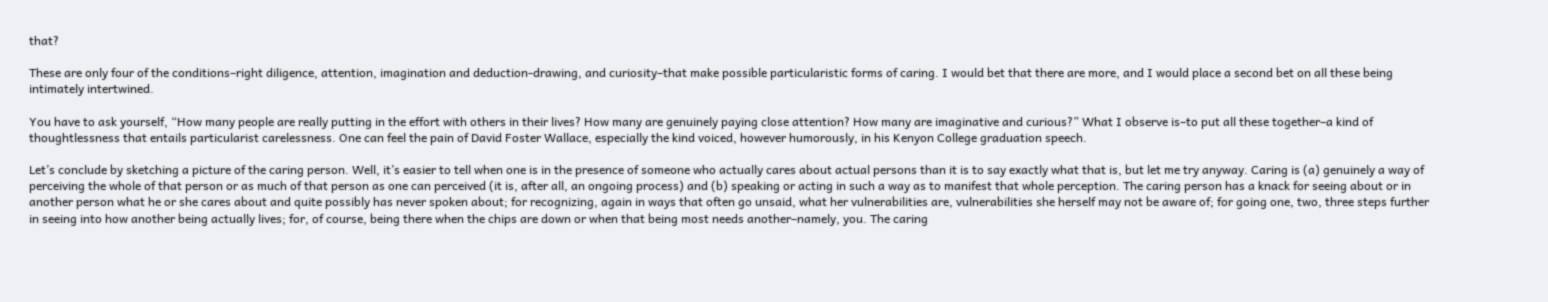that?

These are only four of the conditions–right diligence, attention, imagination and deduction-drawing, and curiosity–that make possible particularistic forms of caring. I would bet that there are more, and I would place a second bet on all these being intimately intertwined.

You have to ask yourself, “How many people are really putting in the effort with others in their lives? How many are genuinely paying close attention? How many are imaginative and curious?” What I observe is–to put all these together–a kind of thoughtlessness that entails particularist carelessness. One can feel the pain of David Foster Wallace, especially the kind voiced, however humorously, in his Kenyon College graduation speech.

Let’s conclude by sketching a picture of the caring person. Well, it’s easier to tell when one is in the presence of someone who actually cares about actual persons than it is to say exactly what that is, but let me try anyway. Caring is (a) genuinely a way of perceiving the whole of that person or as much of that person as one can perceived (it is, after all, an ongoing process) and (b) speaking or acting in such a way as to manifest that whole perception. The caring person has a knack for seeing about or in another person what he or she cares about and quite possibly has never spoken about; for recognizing, again in ways that often go unsaid, what her vulnerabilities are, vulnerabilities she herself may not be aware of; for going one, two, three steps further in seeing into how another being actually lives; for, of course, being there when the chips are down or when that being most needs another–namely, you. The caring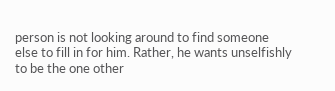person is not looking around to find someone else to fill in for him. Rather, he wants unselfishly to be the one other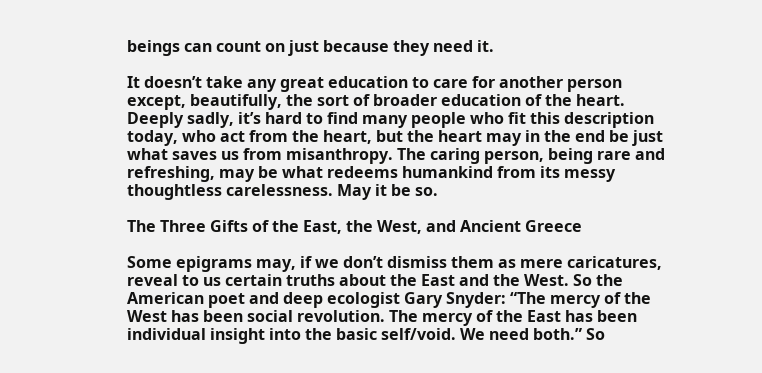beings can count on just because they need it.

It doesn’t take any great education to care for another person except, beautifully, the sort of broader education of the heart. Deeply sadly, it’s hard to find many people who fit this description today, who act from the heart, but the heart may in the end be just what saves us from misanthropy. The caring person, being rare and refreshing, may be what redeems humankind from its messy thoughtless carelessness. May it be so.

The Three Gifts of the East, the West, and Ancient Greece

Some epigrams may, if we don’t dismiss them as mere caricatures, reveal to us certain truths about the East and the West. So the American poet and deep ecologist Gary Snyder: “The mercy of the West has been social revolution. The mercy of the East has been individual insight into the basic self/void. We need both.” So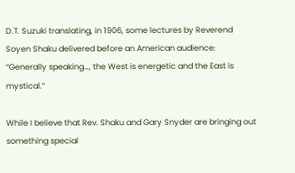D.T. Suzuki translating, in 1906, some lectures by Reverend Soyen Shaku delivered before an American audience: “Generally speaking…, the West is energetic and the East is mystical.”

While I believe that Rev. Shaku and Gary Snyder are bringing out something special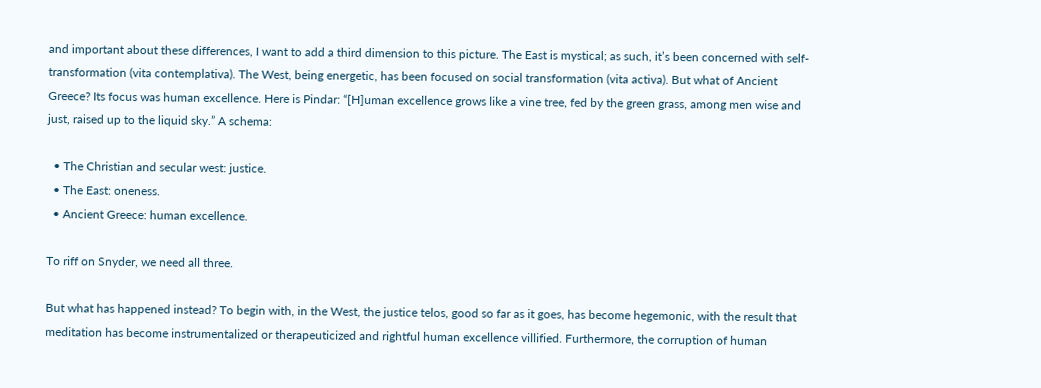and important about these differences, I want to add a third dimension to this picture. The East is mystical; as such, it’s been concerned with self-transformation (vita contemplativa). The West, being energetic, has been focused on social transformation (vita activa). But what of Ancient Greece? Its focus was human excellence. Here is Pindar: “[H]uman excellence grows like a vine tree, fed by the green grass, among men wise and just, raised up to the liquid sky.” A schema:

  • The Christian and secular west: justice.
  • The East: oneness.
  • Ancient Greece: human excellence.

To riff on Snyder, we need all three.

But what has happened instead? To begin with, in the West, the justice telos, good so far as it goes, has become hegemonic, with the result that meditation has become instrumentalized or therapeuticized and rightful human excellence villified. Furthermore, the corruption of human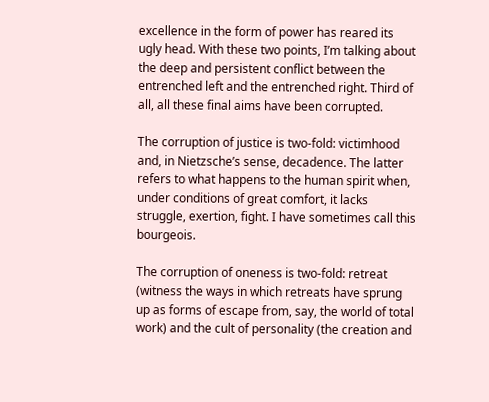excellence in the form of power has reared its ugly head. With these two points, I’m talking about the deep and persistent conflict between the entrenched left and the entrenched right. Third of all, all these final aims have been corrupted.

The corruption of justice is two-fold: victimhood and, in Nietzsche’s sense, decadence. The latter refers to what happens to the human spirit when, under conditions of great comfort, it lacks struggle, exertion, fight. I have sometimes call this bourgeois.

The corruption of oneness is two-fold: retreat (witness the ways in which retreats have sprung up as forms of escape from, say, the world of total work) and the cult of personality (the creation and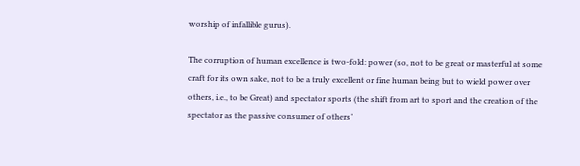worship of infallible gurus).

The corruption of human excellence is two-fold: power (so, not to be great or masterful at some craft for its own sake, not to be a truly excellent or fine human being but to wield power over others, i.e., to be Great) and spectator sports (the shift from art to sport and the creation of the spectator as the passive consumer of others’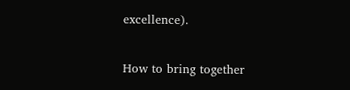excellence).

How to bring together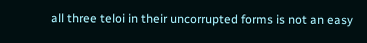all three teloi in their uncorrupted forms is not an easy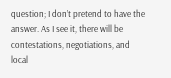question; I don’t pretend to have the answer. As I see it, there will be contestations, negotiations, and local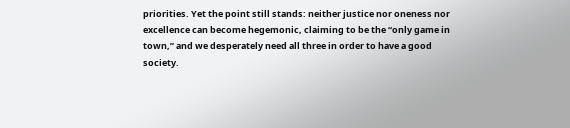priorities. Yet the point still stands: neither justice nor oneness nor excellence can become hegemonic, claiming to be the “only game in town,” and we desperately need all three in order to have a good society.